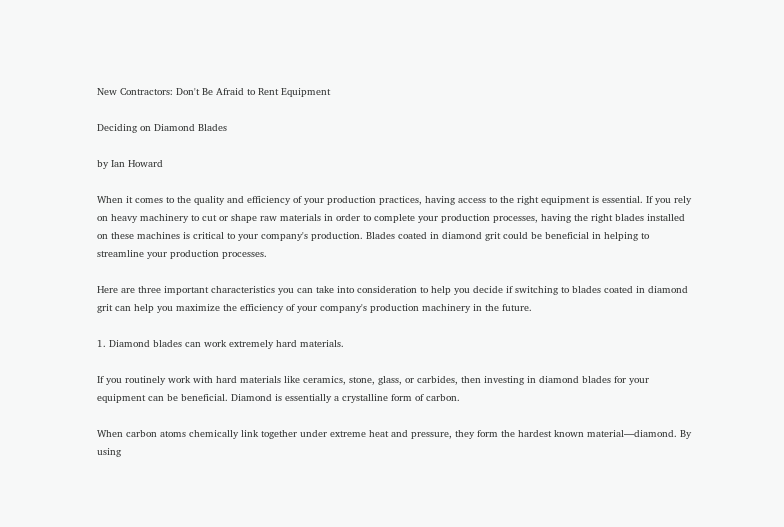New Contractors: Don't Be Afraid to Rent Equipment

Deciding on Diamond Blades

by Ian Howard

When it comes to the quality and efficiency of your production practices, having access to the right equipment is essential. If you rely on heavy machinery to cut or shape raw materials in order to complete your production processes, having the right blades installed on these machines is critical to your company's production. Blades coated in diamond grit could be beneficial in helping to streamline your production processes.

Here are three important characteristics you can take into consideration to help you decide if switching to blades coated in diamond grit can help you maximize the efficiency of your company's production machinery in the future.

1. Diamond blades can work extremely hard materials.

If you routinely work with hard materials like ceramics, stone, glass, or carbides, then investing in diamond blades for your equipment can be beneficial. Diamond is essentially a crystalline form of carbon.

When carbon atoms chemically link together under extreme heat and pressure, they form the hardest known material—diamond. By using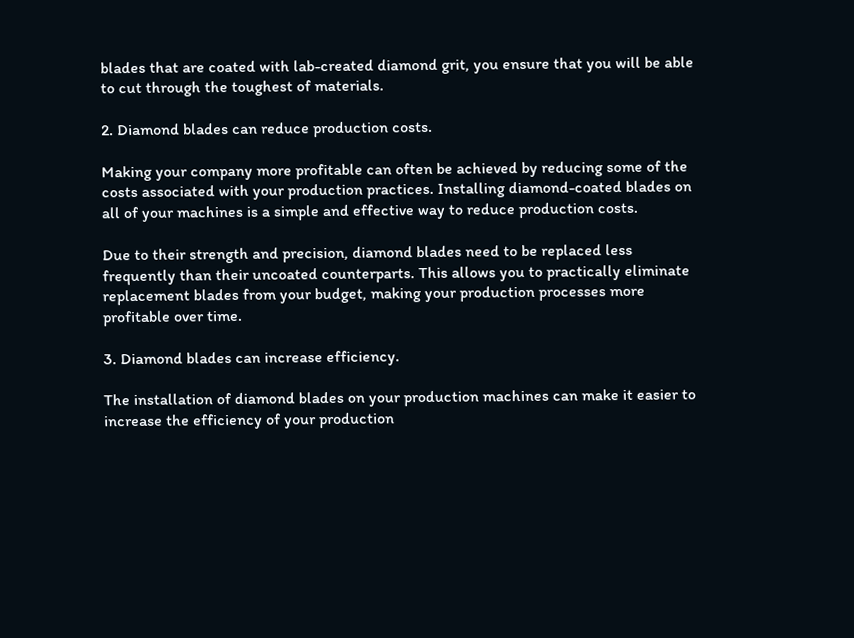blades that are coated with lab-created diamond grit, you ensure that you will be able to cut through the toughest of materials.

2. Diamond blades can reduce production costs.

Making your company more profitable can often be achieved by reducing some of the costs associated with your production practices. Installing diamond-coated blades on all of your machines is a simple and effective way to reduce production costs.

Due to their strength and precision, diamond blades need to be replaced less frequently than their uncoated counterparts. This allows you to practically eliminate replacement blades from your budget, making your production processes more profitable over time.

3. Diamond blades can increase efficiency.

The installation of diamond blades on your production machines can make it easier to increase the efficiency of your production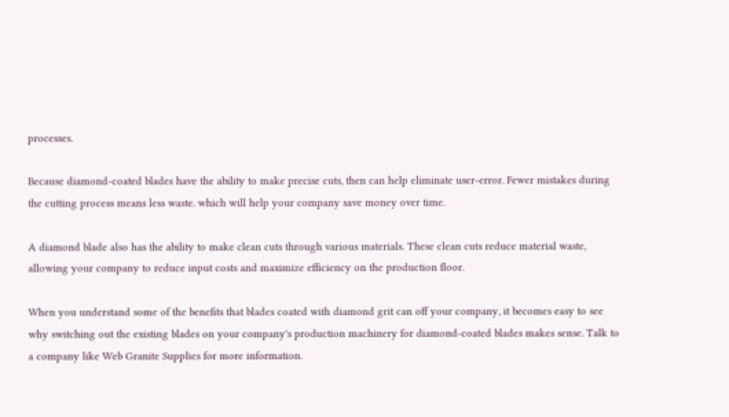processes.

Because diamond-coated blades have the ability to make precise cuts, then can help eliminate user-error. Fewer mistakes during the cutting process means less waste. which will help your company save money over time.

A diamond blade also has the ability to make clean cuts through various materials. These clean cuts reduce material waste, allowing your company to reduce input costs and maximize efficiency on the production floor.

When you understand some of the benefits that blades coated with diamond grit can off your company, it becomes easy to see why switching out the existing blades on your company's production machinery for diamond-coated blades makes sense. Talk to a company like Web Granite Supplies for more information.